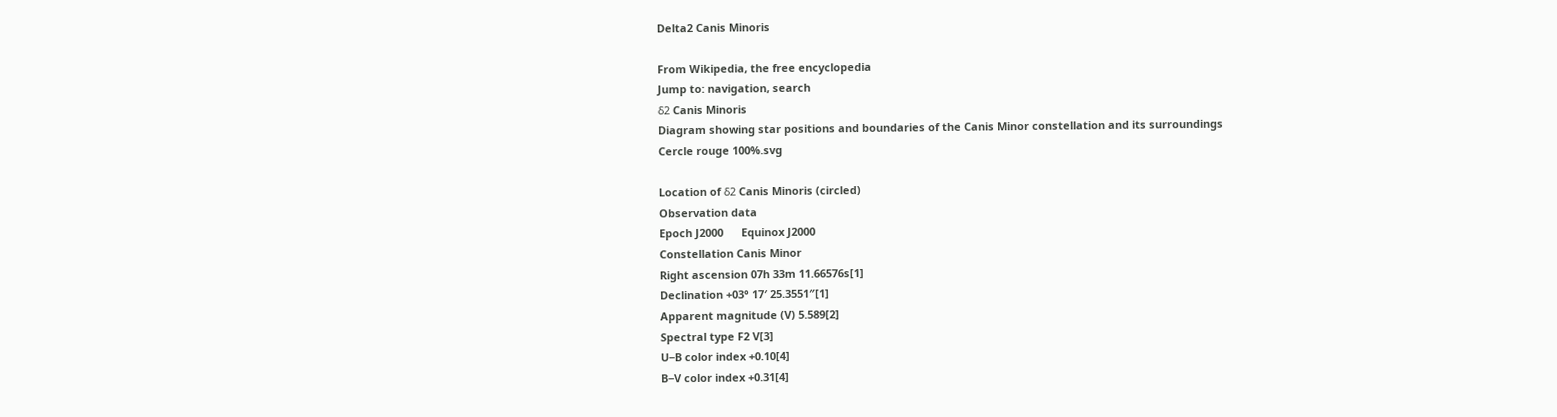Delta2 Canis Minoris

From Wikipedia, the free encyclopedia
Jump to: navigation, search
δ2 Canis Minoris
Diagram showing star positions and boundaries of the Canis Minor constellation and its surroundings
Cercle rouge 100%.svg

Location of δ2 Canis Minoris (circled)
Observation data
Epoch J2000      Equinox J2000
Constellation Canis Minor
Right ascension 07h 33m 11.66576s[1]
Declination +03° 17′ 25.3551″[1]
Apparent magnitude (V) 5.589[2]
Spectral type F2 V[3]
U−B color index +0.10[4]
B−V color index +0.31[4]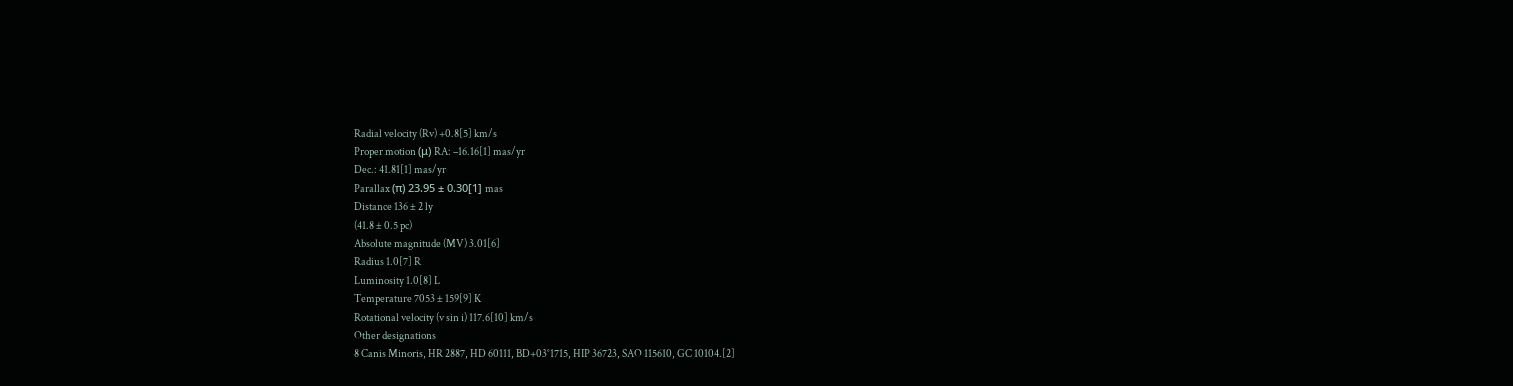Radial velocity (Rv) +0.8[5] km/s
Proper motion (μ) RA: –16.16[1] mas/yr
Dec.: 41.81[1] mas/yr
Parallax (π) 23.95 ± 0.30[1] mas
Distance 136 ± 2 ly
(41.8 ± 0.5 pc)
Absolute magnitude (MV) 3.01[6]
Radius 1.0[7] R
Luminosity 1.0[8] L
Temperature 7053 ± 159[9] K
Rotational velocity (v sin i) 117.6[10] km/s
Other designations
8 Canis Minoris, HR 2887, HD 60111, BD+03°1715, HIP 36723, SAO 115610, GC 10104.[2]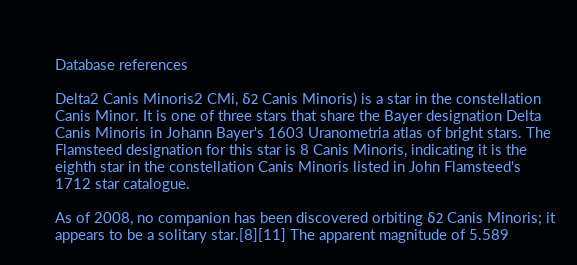Database references

Delta2 Canis Minoris2 CMi, δ2 Canis Minoris) is a star in the constellation Canis Minor. It is one of three stars that share the Bayer designation Delta Canis Minoris in Johann Bayer's 1603 Uranometria atlas of bright stars. The Flamsteed designation for this star is 8 Canis Minoris, indicating it is the eighth star in the constellation Canis Minoris listed in John Flamsteed's 1712 star catalogue.

As of 2008, no companion has been discovered orbiting δ2 Canis Minoris; it appears to be a solitary star.[8][11] The apparent magnitude of 5.589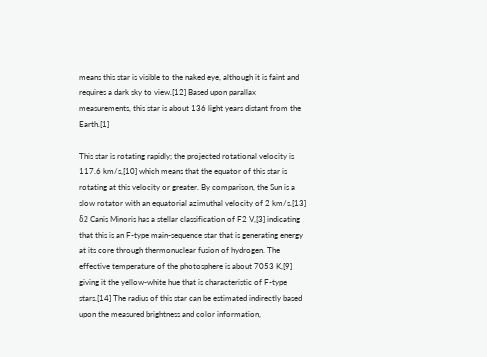means this star is visible to the naked eye, although it is faint and requires a dark sky to view.[12] Based upon parallax measurements, this star is about 136 light years distant from the Earth.[1]

This star is rotating rapidly; the projected rotational velocity is 117.6 km/s,[10] which means that the equator of this star is rotating at this velocity or greater. By comparison, the Sun is a slow rotator with an equatorial azimuthal velocity of 2 km/s.[13] δ2 Canis Minoris has a stellar classification of F2 V,[3] indicating that this is an F-type main-sequence star that is generating energy at its core through thermonuclear fusion of hydrogen. The effective temperature of the photosphere is about 7053 K,[9] giving it the yellow-white hue that is characteristic of F-type stars.[14] The radius of this star can be estimated indirectly based upon the measured brightness and color information,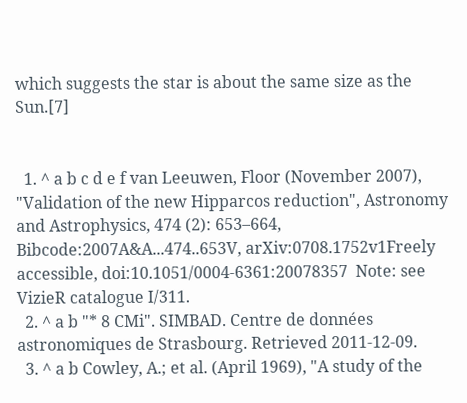which suggests the star is about the same size as the Sun.[7]


  1. ^ a b c d e f van Leeuwen, Floor (November 2007), "Validation of the new Hipparcos reduction", Astronomy and Astrophysics, 474 (2): 653–664, Bibcode:2007A&A...474..653V, arXiv:0708.1752v1Freely accessible, doi:10.1051/0004-6361:20078357  Note: see VizieR catalogue I/311.
  2. ^ a b "* 8 CMi". SIMBAD. Centre de données astronomiques de Strasbourg. Retrieved 2011-12-09.
  3. ^ a b Cowley, A.; et al. (April 1969), "A study of the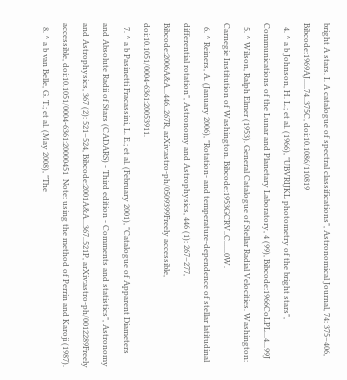bright A stars. I. A catalogue of spectral classifications", Astronomical Journal, 74: 375–406, Bibcode:1969AJ.....74..375C, doi:10.1086/110819
  4. ^ a b Johnson, H. L.; et al. (1966), "UBVRIJKL photometry of the bright stars", Communications of the Lunar and Planetary Laboratory, 4 (99), Bibcode:1966CoLPL...4...99J
  5. ^ Wilson, Ralph Elmer (1953). General Catalogue of Stellar Radial Velocities. Washington: Carnegie Institution of Washington. Bibcode:1953GCRV..C......0W.
  6. ^ Reiners, A. (January 2006), "Rotation- and temperature-dependence of stellar latitudinal differential rotation", Astronomy and Astrophysics, 446 (1): 267–277, Bibcode:2006A&A...446..267R, arXiv:astro-ph/0509399Freely accessible, doi:10.1051/0004-6361:20053911.
  7. ^ a b Pasinetti Fracassini, L. E.; et al. (February 2001), "Catalogue of Apparent Diameters and Absolute Radii of Stars (CADARS) - Third edition - Comments and statistics", Astronomy and Astrophysics, 367 (2): 521–524, Bibcode:2001A&A...367..521P, arXiv:astro-ph/0012289Freely accessible, doi:10.1051/0004-6361:20000451  Note: using the method of Perrin and Karoji (1987).
  8. ^ a b van Belle, G. T.; et al. (May 2008), "The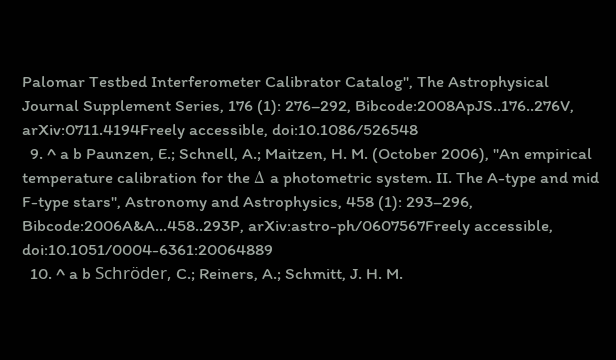Palomar Testbed Interferometer Calibrator Catalog", The Astrophysical Journal Supplement Series, 176 (1): 276–292, Bibcode:2008ApJS..176..276V, arXiv:0711.4194Freely accessible, doi:10.1086/526548
  9. ^ a b Paunzen, E.; Schnell, A.; Maitzen, H. M. (October 2006), "An empirical temperature calibration for the Δ a photometric system. II. The A-type and mid F-type stars", Astronomy and Astrophysics, 458 (1): 293–296, Bibcode:2006A&A...458..293P, arXiv:astro-ph/0607567Freely accessible, doi:10.1051/0004-6361:20064889
  10. ^ a b Schröder, C.; Reiners, A.; Schmitt, J. H. M.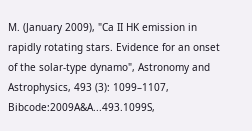M. (January 2009), "Ca II HK emission in rapidly rotating stars. Evidence for an onset of the solar-type dynamo", Astronomy and Astrophysics, 493 (3): 1099–1107, Bibcode:2009A&A...493.1099S,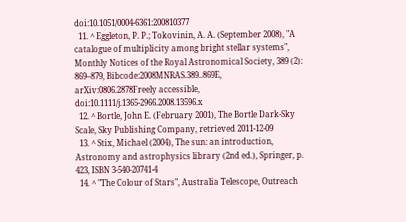doi:10.1051/0004-6361:200810377
  11. ^ Eggleton, P. P.; Tokovinin, A. A. (September 2008), "A catalogue of multiplicity among bright stellar systems", Monthly Notices of the Royal Astronomical Society, 389 (2): 869–879, Bibcode:2008MNRAS.389..869E, arXiv:0806.2878Freely accessible, doi:10.1111/j.1365-2966.2008.13596.x
  12. ^ Bortle, John E. (February 2001), The Bortle Dark-Sky Scale, Sky Publishing Company, retrieved 2011-12-09
  13. ^ Stix, Michael (2004), The sun: an introduction, Astronomy and astrophysics library (2nd ed.), Springer, p. 423, ISBN 3-540-20741-4
  14. ^ "The Colour of Stars", Australia Telescope, Outreach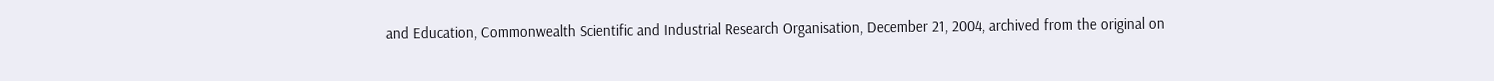and Education, Commonwealth Scientific and Industrial Research Organisation, December 21, 2004, archived from the original on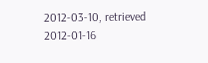2012-03-10, retrieved 2012-01-16